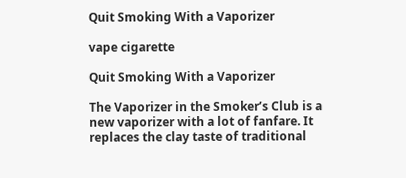Quit Smoking With a Vaporizer

vape cigarette

Quit Smoking With a Vaporizer

The Vaporizer in the Smoker’s Club is a new vaporizer with a lot of fanfare. It replaces the clay taste of traditional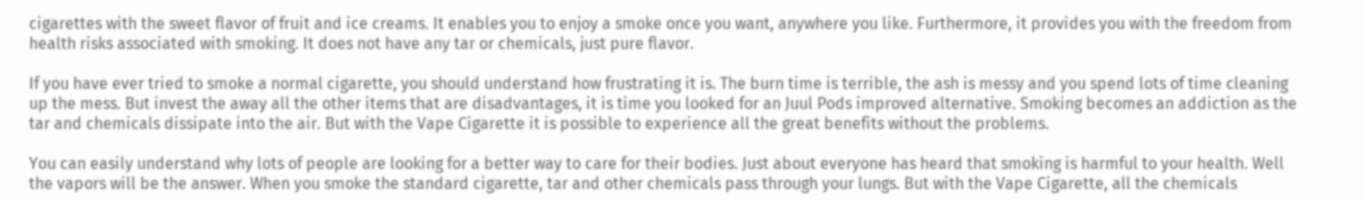cigarettes with the sweet flavor of fruit and ice creams. It enables you to enjoy a smoke once you want, anywhere you like. Furthermore, it provides you with the freedom from health risks associated with smoking. It does not have any tar or chemicals, just pure flavor.

If you have ever tried to smoke a normal cigarette, you should understand how frustrating it is. The burn time is terrible, the ash is messy and you spend lots of time cleaning up the mess. But invest the away all the other items that are disadvantages, it is time you looked for an Juul Pods improved alternative. Smoking becomes an addiction as the tar and chemicals dissipate into the air. But with the Vape Cigarette it is possible to experience all the great benefits without the problems.

You can easily understand why lots of people are looking for a better way to care for their bodies. Just about everyone has heard that smoking is harmful to your health. Well the vapors will be the answer. When you smoke the standard cigarette, tar and other chemicals pass through your lungs. But with the Vape Cigarette, all the chemicals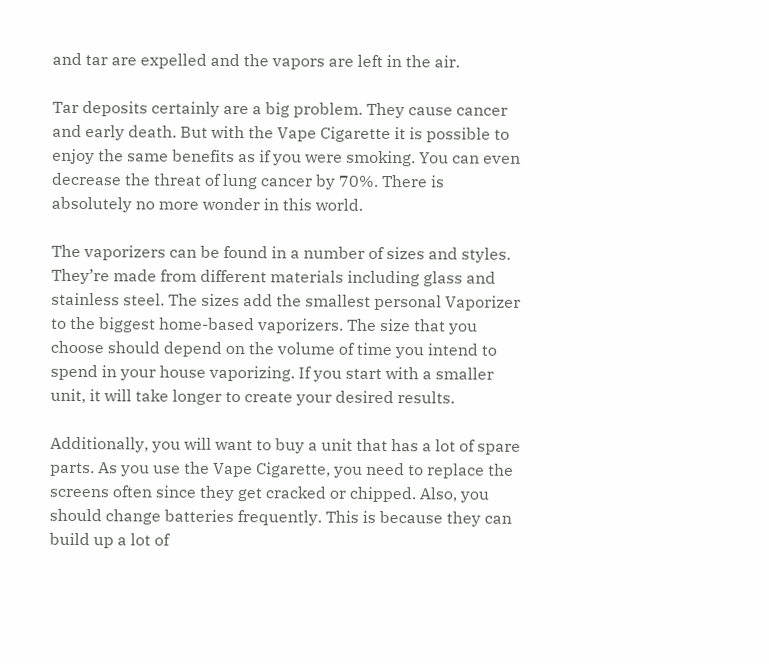and tar are expelled and the vapors are left in the air.

Tar deposits certainly are a big problem. They cause cancer and early death. But with the Vape Cigarette it is possible to enjoy the same benefits as if you were smoking. You can even decrease the threat of lung cancer by 70%. There is absolutely no more wonder in this world.

The vaporizers can be found in a number of sizes and styles. They’re made from different materials including glass and stainless steel. The sizes add the smallest personal Vaporizer to the biggest home-based vaporizers. The size that you choose should depend on the volume of time you intend to spend in your house vaporizing. If you start with a smaller unit, it will take longer to create your desired results.

Additionally, you will want to buy a unit that has a lot of spare parts. As you use the Vape Cigarette, you need to replace the screens often since they get cracked or chipped. Also, you should change batteries frequently. This is because they can build up a lot of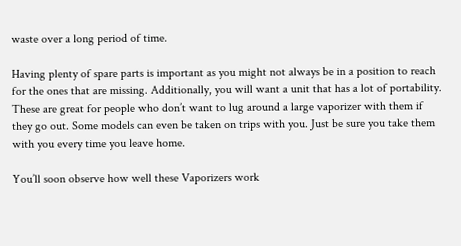waste over a long period of time.

Having plenty of spare parts is important as you might not always be in a position to reach for the ones that are missing. Additionally, you will want a unit that has a lot of portability. These are great for people who don’t want to lug around a large vaporizer with them if they go out. Some models can even be taken on trips with you. Just be sure you take them with you every time you leave home.

You’ll soon observe how well these Vaporizers work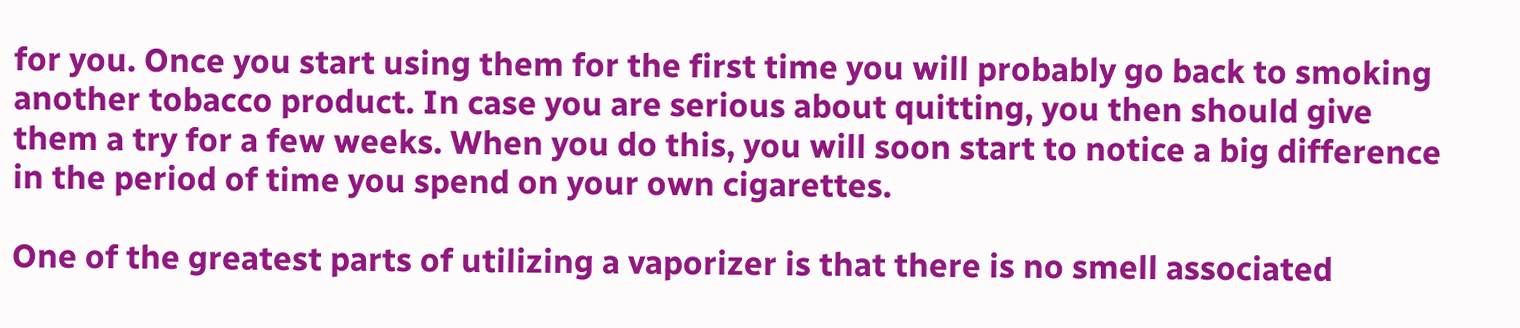for you. Once you start using them for the first time you will probably go back to smoking another tobacco product. In case you are serious about quitting, you then should give them a try for a few weeks. When you do this, you will soon start to notice a big difference in the period of time you spend on your own cigarettes.

One of the greatest parts of utilizing a vaporizer is that there is no smell associated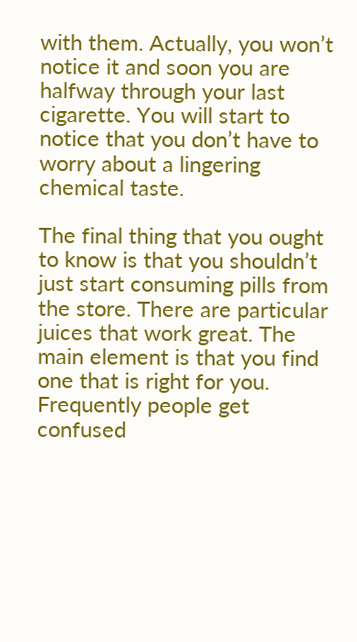with them. Actually, you won’t notice it and soon you are halfway through your last cigarette. You will start to notice that you don’t have to worry about a lingering chemical taste.

The final thing that you ought to know is that you shouldn’t just start consuming pills from the store. There are particular juices that work great. The main element is that you find one that is right for you. Frequently people get confused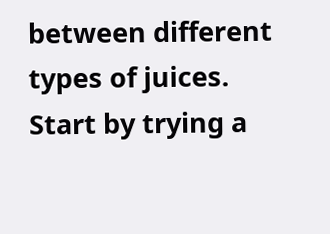between different types of juices. Start by trying a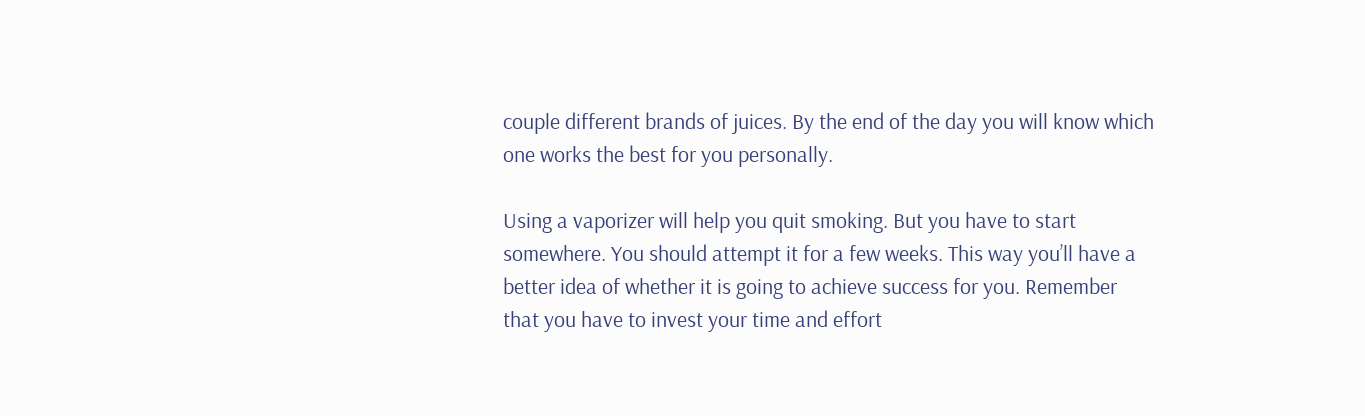couple different brands of juices. By the end of the day you will know which one works the best for you personally.

Using a vaporizer will help you quit smoking. But you have to start somewhere. You should attempt it for a few weeks. This way you’ll have a better idea of whether it is going to achieve success for you. Remember that you have to invest your time and effort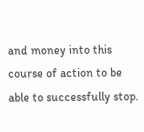and money into this course of action to be able to successfully stop.